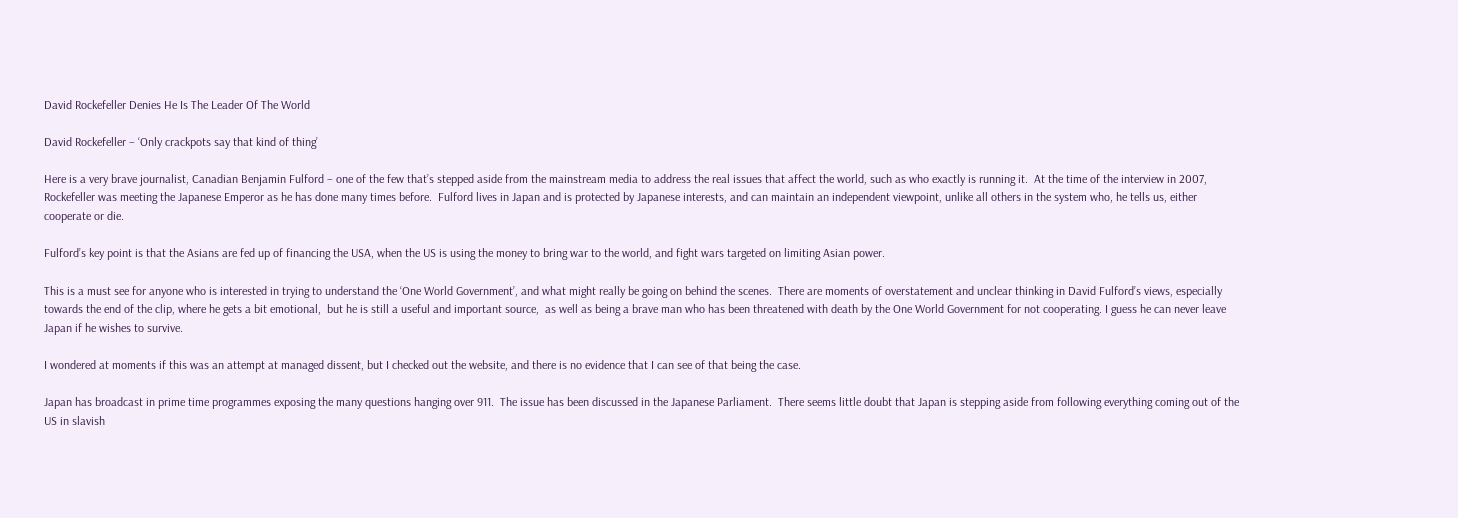David Rockefeller Denies He Is The Leader Of The World

David Rockefeller – ‘Only crackpots say that kind of thing’

Here is a very brave journalist, Canadian Benjamin Fulford – one of the few that’s stepped aside from the mainstream media to address the real issues that affect the world, such as who exactly is running it.  At the time of the interview in 2007, Rockefeller was meeting the Japanese Emperor as he has done many times before.  Fulford lives in Japan and is protected by Japanese interests, and can maintain an independent viewpoint, unlike all others in the system who, he tells us, either cooperate or die.

Fulford’s key point is that the Asians are fed up of financing the USA, when the US is using the money to bring war to the world, and fight wars targeted on limiting Asian power.

This is a must see for anyone who is interested in trying to understand the ‘One World Government’, and what might really be going on behind the scenes.  There are moments of overstatement and unclear thinking in David Fulford’s views, especially towards the end of the clip, where he gets a bit emotional,  but he is still a useful and important source,  as well as being a brave man who has been threatened with death by the One World Government for not cooperating. I guess he can never leave Japan if he wishes to survive.

I wondered at moments if this was an attempt at managed dissent, but I checked out the website, and there is no evidence that I can see of that being the case.

Japan has broadcast in prime time programmes exposing the many questions hanging over 911.  The issue has been discussed in the Japanese Parliament.  There seems little doubt that Japan is stepping aside from following everything coming out of the US in slavish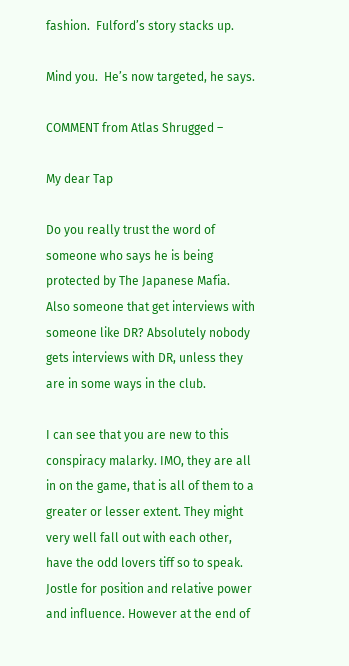fashion.  Fulford’s story stacks up.

Mind you.  He’s now targeted, he says.

COMMENT from Atlas Shrugged –

My dear Tap

Do you really trust the word of someone who says he is being protected by The Japanese Mafia. Also someone that get interviews with someone like DR? Absolutely nobody gets interviews with DR, unless they are in some ways in the club.

I can see that you are new to this conspiracy malarky. IMO, they are all in on the game, that is all of them to a greater or lesser extent. They might very well fall out with each other, have the odd lovers tiff so to speak. Jostle for position and relative power and influence. However at the end of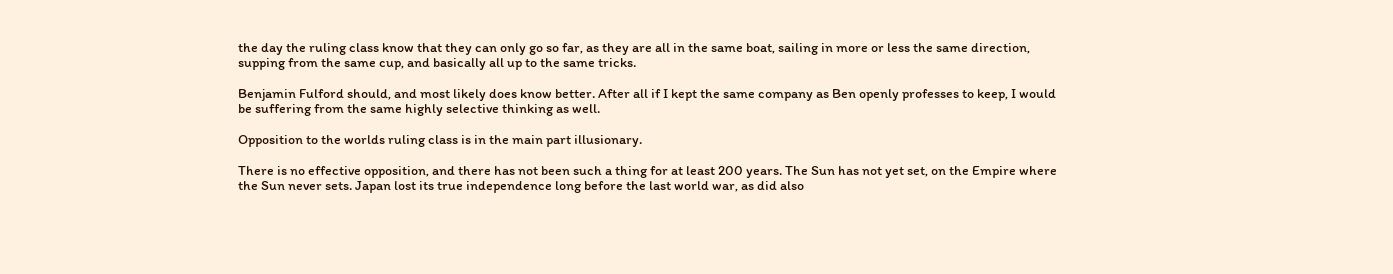the day the ruling class know that they can only go so far, as they are all in the same boat, sailing in more or less the same direction, supping from the same cup, and basically all up to the same tricks.

Benjamin Fulford should, and most likely does know better. After all if I kept the same company as Ben openly professes to keep, I would be suffering from the same highly selective thinking as well.

Opposition to the worlds ruling class is in the main part illusionary.

There is no effective opposition, and there has not been such a thing for at least 200 years. The Sun has not yet set, on the Empire where the Sun never sets. Japan lost its true independence long before the last world war, as did also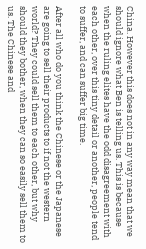China. However this does not in any way mean that we should ignore what Ben is telling us. This is because when the ruling elites have the odd disagreement with each other, over this tiny detail or another, people tend to suffer, and can suffer big time.

After all who do you think the Chinese or the Japanese are going to sell their products to if not the western world? They could sell them to each other, but why should they bother, when they can so easily sell them to us. The Chinese and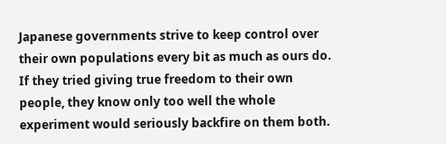Japanese governments strive to keep control over their own populations every bit as much as ours do. If they tried giving true freedom to their own people, they know only too well the whole experiment would seriously backfire on them both.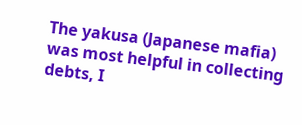The yakusa (Japanese mafia) was most helpful in collecting debts, I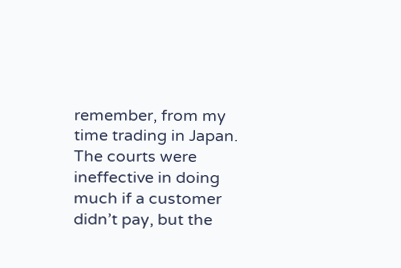remember, from my time trading in Japan.  The courts were ineffective in doing much if a customer didn’t pay, but the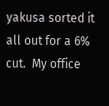yakusa sorted it all out for a 6% cut.  My office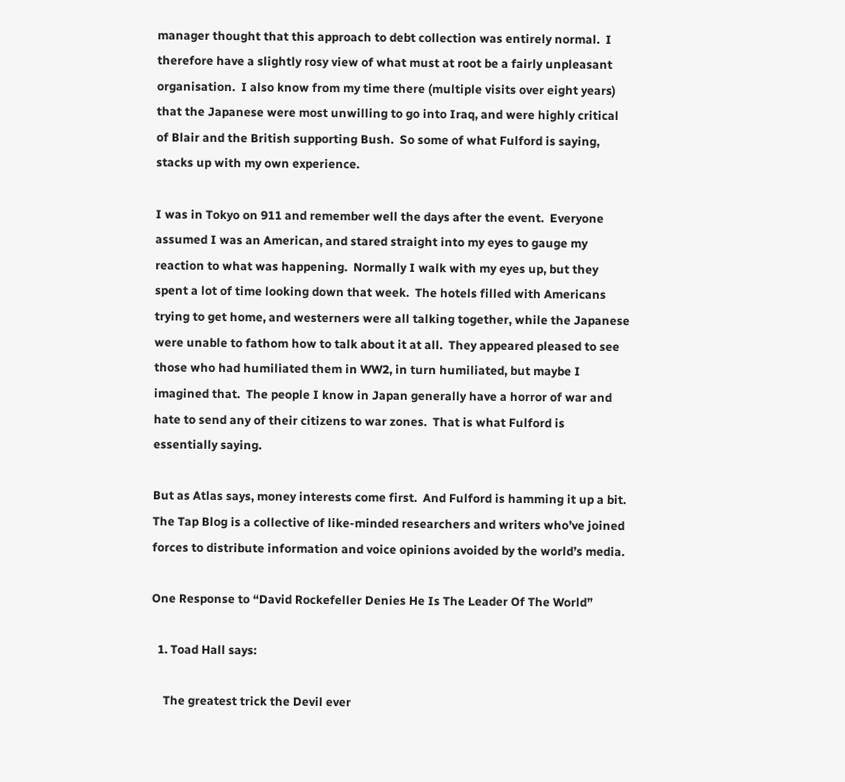manager thought that this approach to debt collection was entirely normal.  I therefore have a slightly rosy view of what must at root be a fairly unpleasant organisation.  I also know from my time there (multiple visits over eight years) that the Japanese were most unwilling to go into Iraq, and were highly critical of Blair and the British supporting Bush.  So some of what Fulford is saying, stacks up with my own experience.

I was in Tokyo on 911 and remember well the days after the event.  Everyone assumed I was an American, and stared straight into my eyes to gauge my reaction to what was happening.  Normally I walk with my eyes up, but they spent a lot of time looking down that week.  The hotels filled with Americans trying to get home, and westerners were all talking together, while the Japanese were unable to fathom how to talk about it at all.  They appeared pleased to see those who had humiliated them in WW2, in turn humiliated, but maybe I imagined that.  The people I know in Japan generally have a horror of war and hate to send any of their citizens to war zones.  That is what Fulford is essentially saying.

But as Atlas says, money interests come first.  And Fulford is hamming it up a bit.
The Tap Blog is a collective of like-minded researchers and writers who’ve joined forces to distribute information and voice opinions avoided by the world’s media.

One Response to “David Rockefeller Denies He Is The Leader Of The World”

  1. Toad Hall says:

    The greatest trick the Devil ever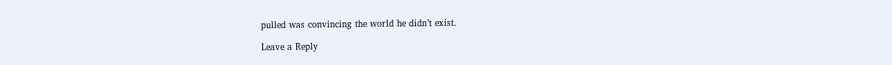pulled was convincing the world he didn’t exist.

Leave a Reply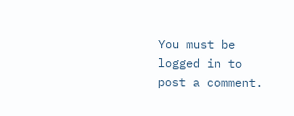You must be logged in to post a comment.